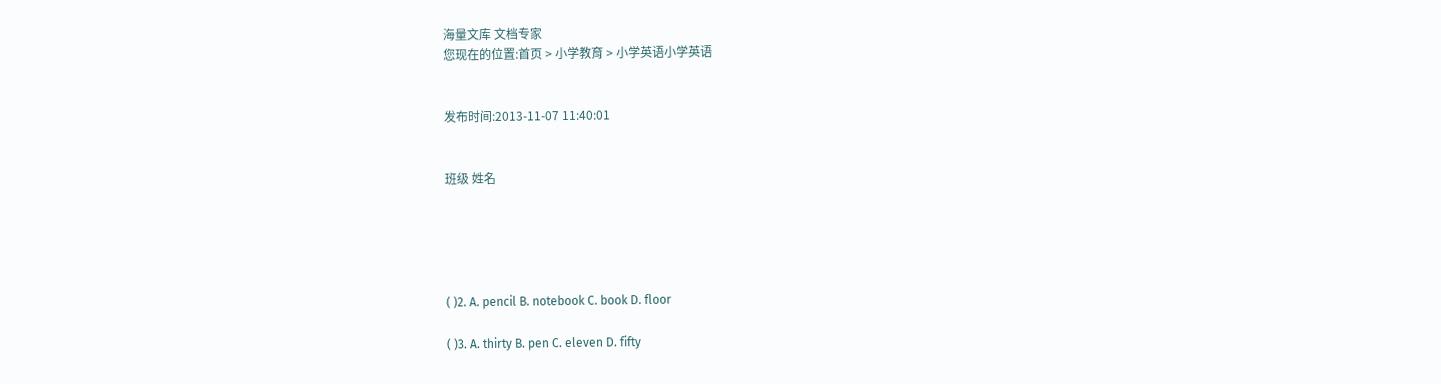海量文库 文档专家
您现在的位置:首页 > 小学教育 > 小学英语小学英语


发布时间:2013-11-07 11:40:01


班级 姓名





( )2. A. pencil B. notebook C. book D. floor

( )3. A. thirty B. pen C. eleven D. fifty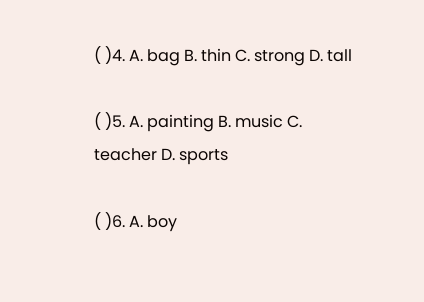( )4. A. bag B. thin C. strong D. tall

( )5. A. painting B. music C. teacher D. sports

( )6. A. boy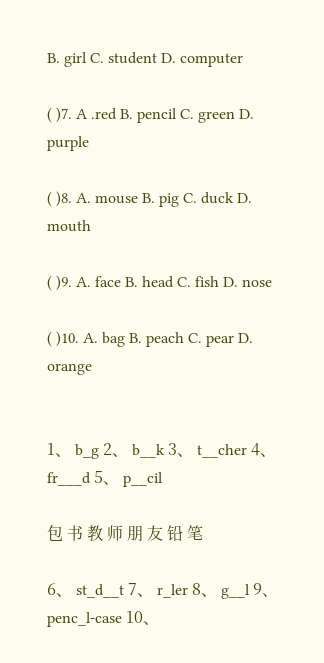B. girl C. student D. computer

( )7. A .red B. pencil C. green D. purple

( )8. A. mouse B. pig C. duck D. mouth

( )9. A. face B. head C. fish D. nose

( )10. A. bag B. peach C. pear D. orange


1、 b_g 2、 b__k 3、 t__cher 4、 fr___d 5、 p__cil

包 书 教 师 朋 友 铅 笔

6、 st_d__t 7、 r_ler 8、 g__l 9、 penc_l-case 10、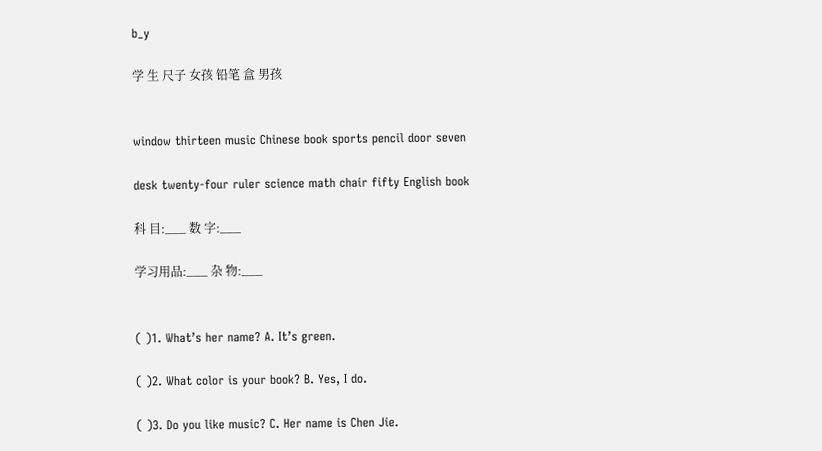b_y

学 生 尺子 女孩 铅笔 盒 男孩


window thirteen music Chinese book sports pencil door seven

desk twenty-four ruler science math chair fifty English book

科 目:___ 数 字:___

学习用品:___ 杂 物:___


( )1. What’s her name? A. It’s green.

( )2. What color is your book? B. Yes, I do.

( )3. Do you like music? C. Her name is Chen Jie.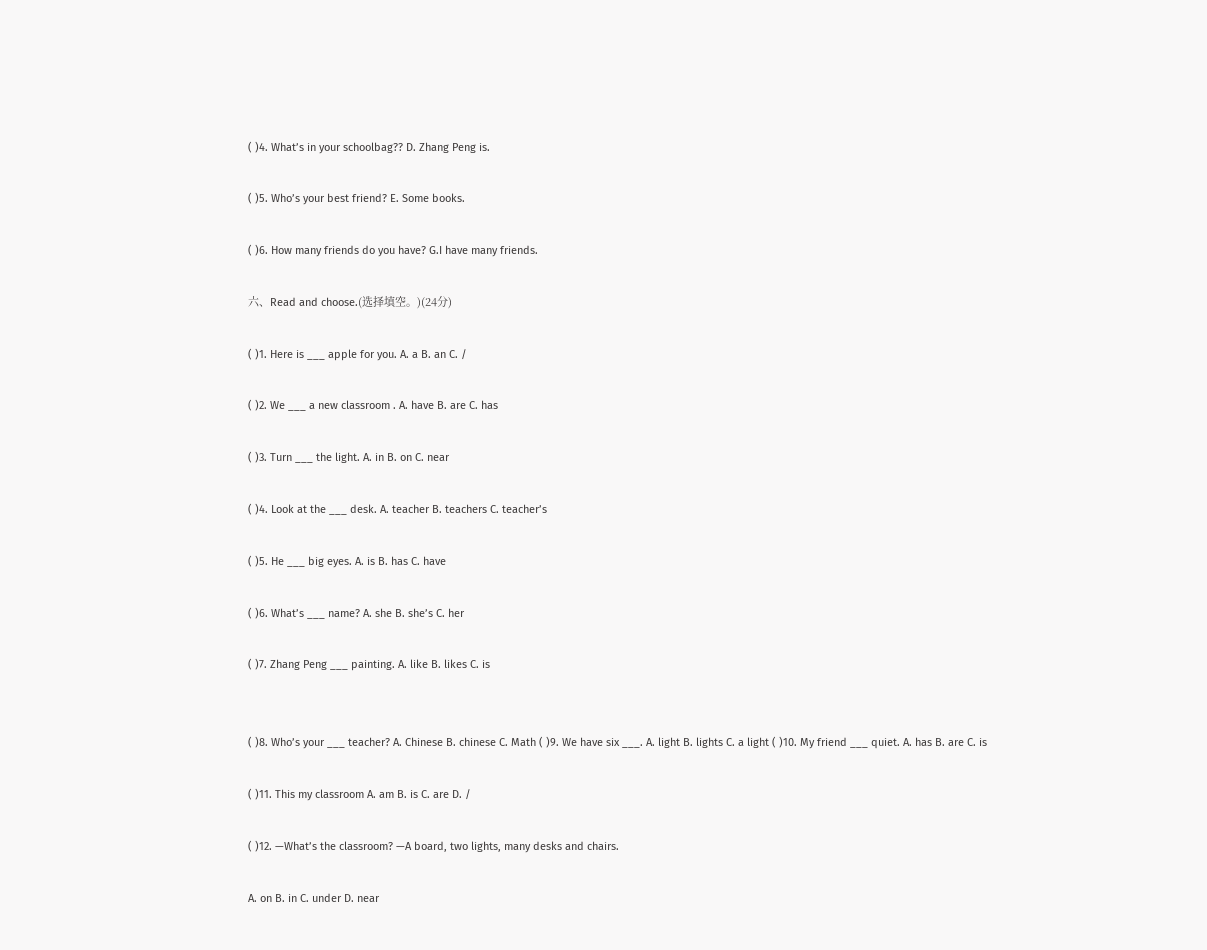( )4. What’s in your schoolbag?? D. Zhang Peng is.

( )5. Who’s your best friend? E. Some books.

( )6. How many friends do you have? G.I have many friends.

六、Read and choose.(选择填空。)(24分)

( )1. Here is ___ apple for you. A. a B. an C. /

( )2. We ___ a new classroom . A. have B. are C. has

( )3. Turn ___ the light. A. in B. on C. near

( )4. Look at the ___ desk. A. teacher B. teachers C. teacher’s

( )5. He ___ big eyes. A. is B. has C. have

( )6. What’s ___ name? A. she B. she’s C. her

( )7. Zhang Peng ___ painting. A. like B. likes C. is


( )8. Who’s your ___ teacher? A. Chinese B. chinese C. Math ( )9. We have six ___. A. light B. lights C. a light ( )10. My friend ___ quiet. A. has B. are C. is

( )11. This my classroom A. am B. is C. are D. /

( )12. —What’s the classroom? —A board, two lights, many desks and chairs.

A. on B. in C. under D. near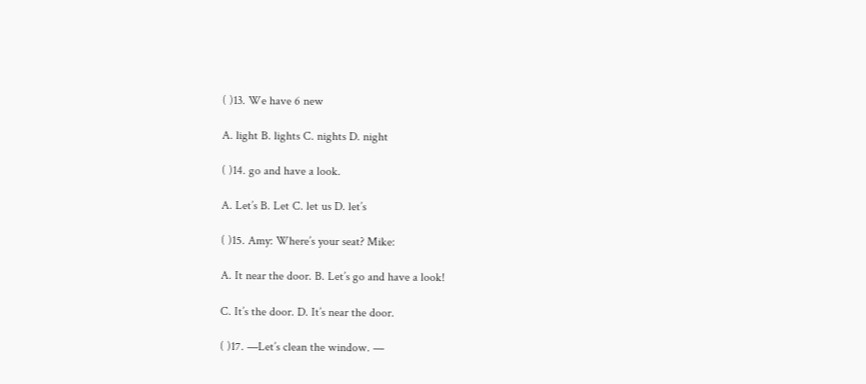( )13. We have 6 new

A. light B. lights C. nights D. night

( )14. go and have a look.

A. Let’s B. Let C. let us D. let’s

( )15. Amy: Where’s your seat? Mike:

A. It near the door. B. Let’s go and have a look!

C. It’s the door. D. It’s near the door.

( )17. —Let’s clean the window. —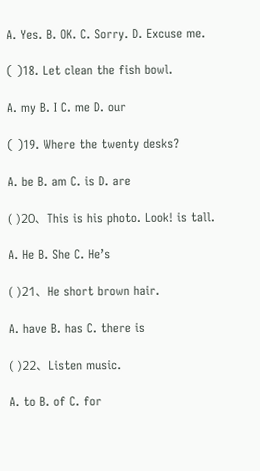A. Yes. B. OK. C. Sorry. D. Excuse me.

( )18. Let clean the fish bowl.

A. my B. I C. me D. our

( )19. Where the twenty desks?

A. be B. am C. is D. are

( )20、This is his photo. Look! is tall.

A. He B. She C. He’s

( )21、He short brown hair.

A. have B. has C. there is

( )22、Listen music.

A. to B. of C. for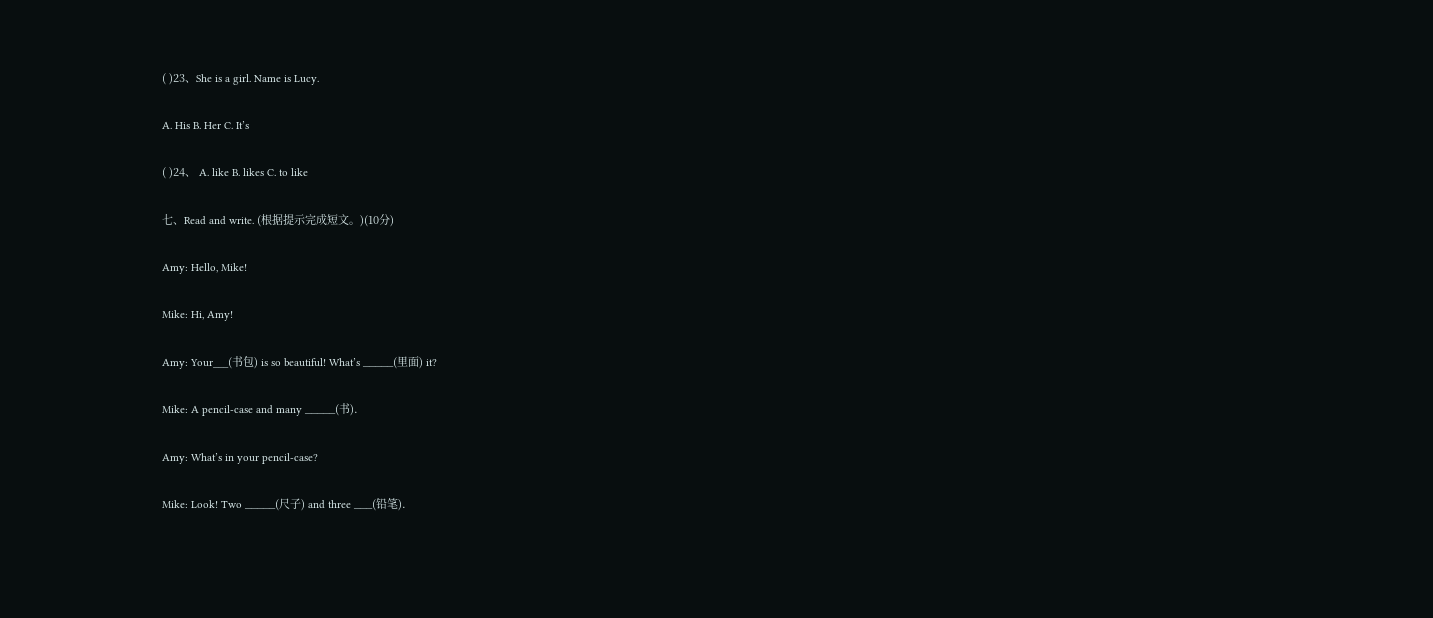( )23、She is a girl. Name is Lucy.

A. His B. Her C. It’s

( )24、 A. like B. likes C. to like

七、Read and write. (根据提示完成短文。)(10分)

Amy: Hello, Mike!

Mike: Hi, Amy!

Amy: Your___(书包) is so beautiful! What’s _____(里面) it?

Mike: A pencil-case and many _____(书).

Amy: What’s in your pencil-case?

Mike: Look! Two _____(尺子) and three ___(铅笔).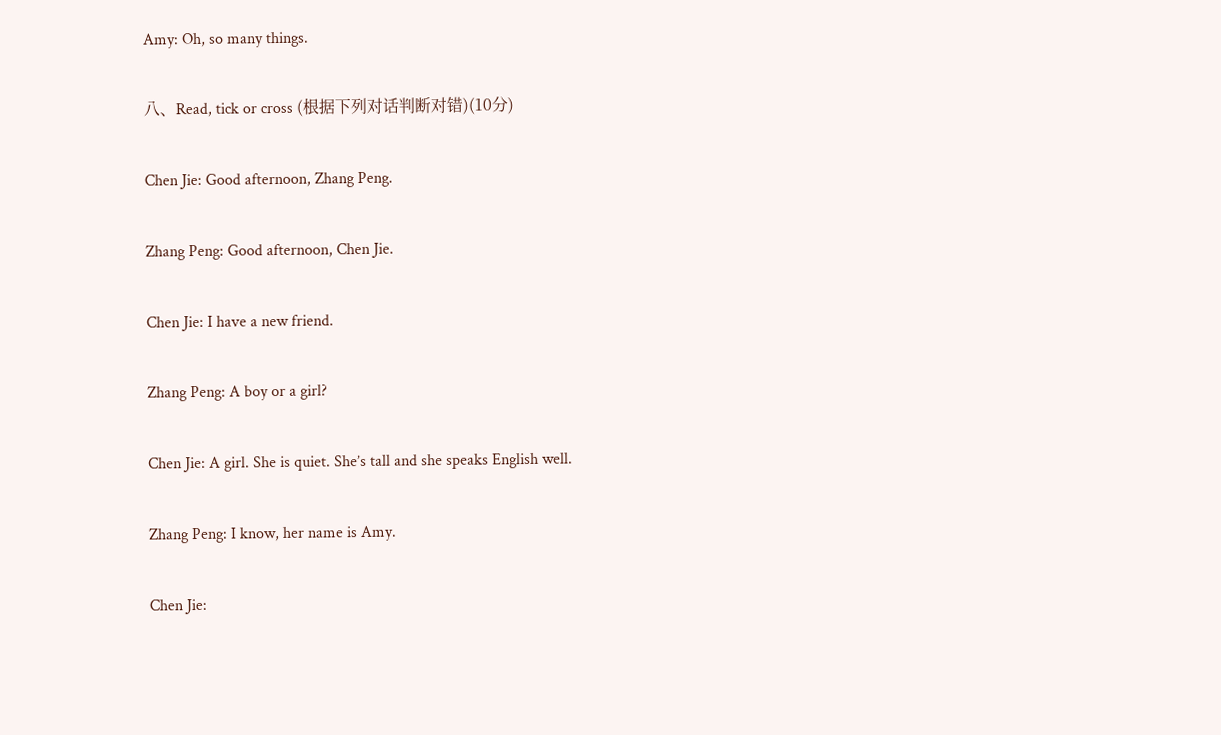Amy: Oh, so many things.

八、Read, tick or cross (根据下列对话判断对错)(10分)

Chen Jie: Good afternoon, Zhang Peng.

Zhang Peng: Good afternoon, Chen Jie.

Chen Jie: I have a new friend.

Zhang Peng: A boy or a girl?

Chen Jie: A girl. She is quiet. She’s tall and she speaks English well.

Zhang Peng: I know, her name is Amy.

Chen Jie: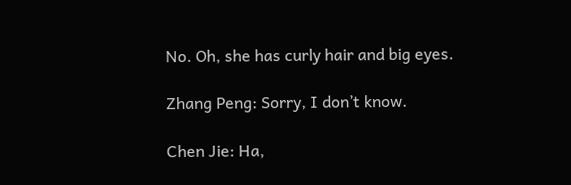No. Oh, she has curly hair and big eyes.

Zhang Peng: Sorry, I don’t know.

Chen Jie: Ha,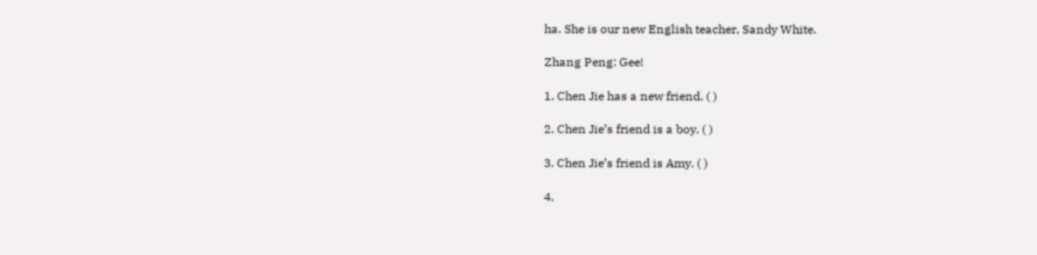ha. She is our new English teacher, Sandy White.

Zhang Peng: Gee!

1. Chen Jie has a new friend. ( )

2. Chen Jie’s friend is a boy. ( )

3. Chen Jie’s friend is Amy. ( )

4.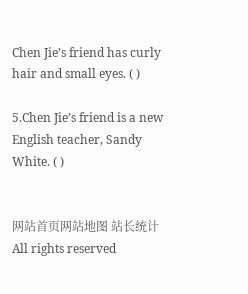Chen Jie’s friend has curly hair and small eyes. ( )

5.Chen Jie’s friend is a new English teacher, Sandy White. ( )


网站首页网站地图 站长统计
All rights reserved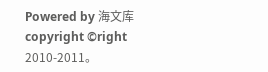Powered by 海文库
copyright ©right 2010-2011。